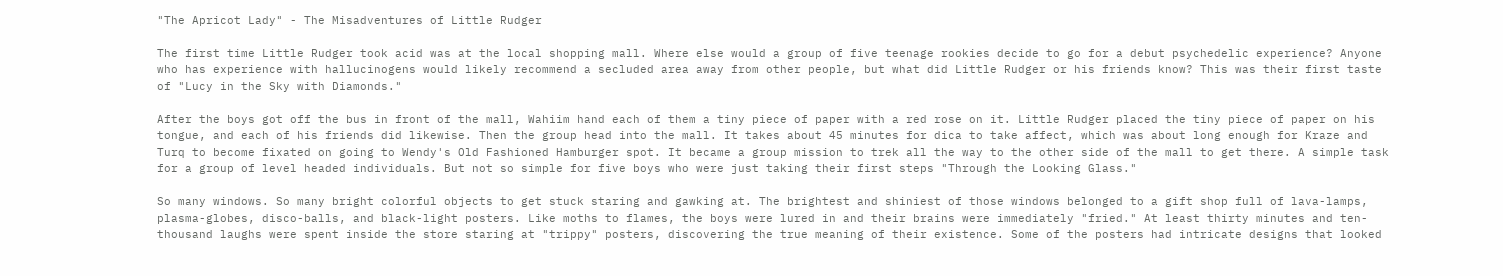"The Apricot Lady" - The Misadventures of Little Rudger

The first time Little Rudger took acid was at the local shopping mall. Where else would a group of five teenage rookies decide to go for a debut psychedelic experience? Anyone who has experience with hallucinogens would likely recommend a secluded area away from other people, but what did Little Rudger or his friends know? This was their first taste of "Lucy in the Sky with Diamonds."

After the boys got off the bus in front of the mall, Wahiim hand each of them a tiny piece of paper with a red rose on it. Little Rudger placed the tiny piece of paper on his tongue, and each of his friends did likewise. Then the group head into the mall. It takes about 45 minutes for dica to take affect, which was about long enough for Kraze and Turq to become fixated on going to Wendy's Old Fashioned Hamburger spot. It became a group mission to trek all the way to the other side of the mall to get there. A simple task for a group of level headed individuals. But not so simple for five boys who were just taking their first steps "Through the Looking Glass."

So many windows. So many bright colorful objects to get stuck staring and gawking at. The brightest and shiniest of those windows belonged to a gift shop full of lava-lamps, plasma-globes, disco-balls, and black-light posters. Like moths to flames, the boys were lured in and their brains were immediately "fried." At least thirty minutes and ten-thousand laughs were spent inside the store staring at "trippy" posters, discovering the true meaning of their existence. Some of the posters had intricate designs that looked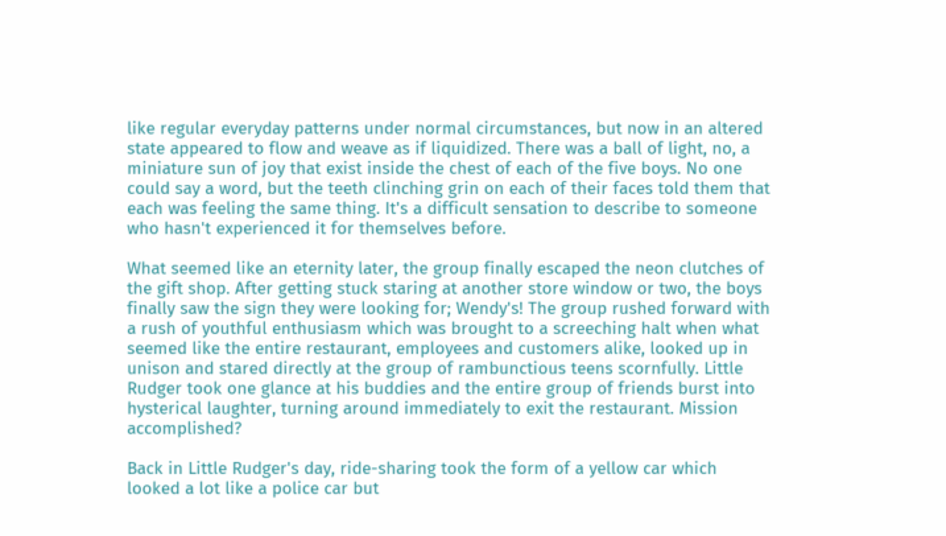like regular everyday patterns under normal circumstances, but now in an altered state appeared to flow and weave as if liquidized. There was a ball of light, no, a miniature sun of joy that exist inside the chest of each of the five boys. No one could say a word, but the teeth clinching grin on each of their faces told them that each was feeling the same thing. It's a difficult sensation to describe to someone who hasn't experienced it for themselves before.

What seemed like an eternity later, the group finally escaped the neon clutches of the gift shop. After getting stuck staring at another store window or two, the boys finally saw the sign they were looking for; Wendy's! The group rushed forward with a rush of youthful enthusiasm which was brought to a screeching halt when what seemed like the entire restaurant, employees and customers alike, looked up in unison and stared directly at the group of rambunctious teens scornfully. Little Rudger took one glance at his buddies and the entire group of friends burst into hysterical laughter, turning around immediately to exit the restaurant. Mission accomplished?

Back in Little Rudger's day, ride-sharing took the form of a yellow car which looked a lot like a police car but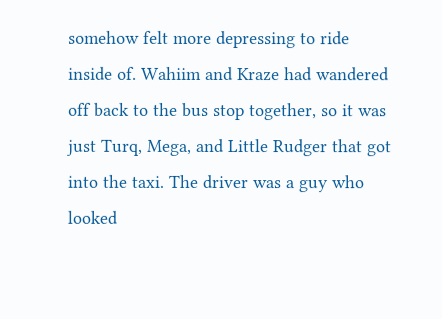somehow felt more depressing to ride inside of. Wahiim and Kraze had wandered off back to the bus stop together, so it was just Turq, Mega, and Little Rudger that got into the taxi. The driver was a guy who looked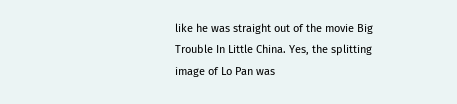like he was straight out of the movie Big Trouble In Little China. Yes, the splitting image of Lo Pan was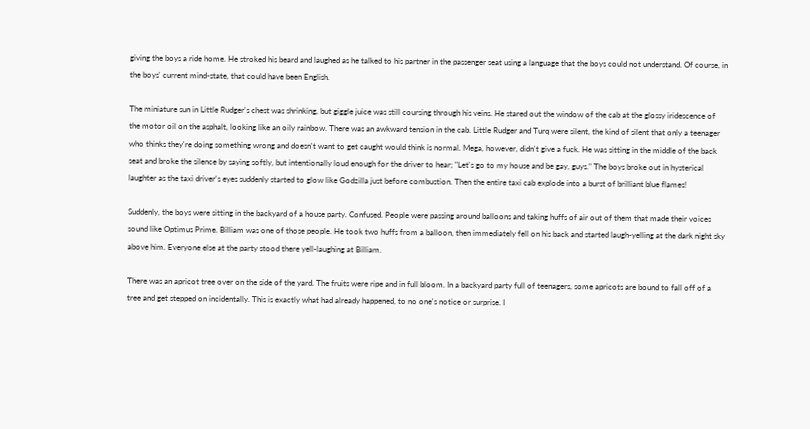giving the boys a ride home. He stroked his beard and laughed as he talked to his partner in the passenger seat using a language that the boys could not understand. Of course, in the boys' current mind-state, that could have been English.

The miniature sun in Little Rudger's chest was shrinking, but giggle juice was still coursing through his veins. He stared out the window of the cab at the glossy iridescence of the motor oil on the asphalt, looking like an oily rainbow. There was an awkward tension in the cab. Little Rudger and Turq were silent, the kind of silent that only a teenager who thinks they're doing something wrong and doesn't want to get caught would think is normal. Mega, however, didn't give a fuck. He was sitting in the middle of the back seat and broke the silence by saying softly, but intentionally loud enough for the driver to hear; "Let's go to my house and be gay, guys." The boys broke out in hysterical laughter as the taxi driver's eyes suddenly started to glow like Godzilla just before combustion. Then the entire taxi cab explode into a burst of brilliant blue flames!

Suddenly, the boys were sitting in the backyard of a house party. Confused. People were passing around balloons and taking huffs of air out of them that made their voices sound like Optimus Prime. Billiam was one of those people. He took two huffs from a balloon, then immediately fell on his back and started laugh-yelling at the dark night sky above him. Everyone else at the party stood there yell-laughing at Billiam.

There was an apricot tree over on the side of the yard. The fruits were ripe and in full bloom. In a backyard party full of teenagers, some apricots are bound to fall off of a tree and get stepped on incidentally. This is exactly what had already happened, to no one's notice or surprise. I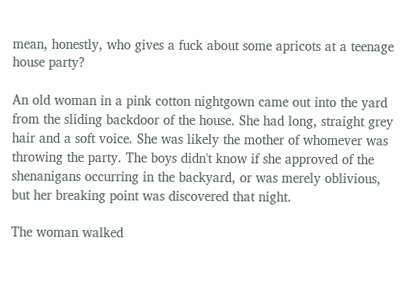mean, honestly, who gives a fuck about some apricots at a teenage house party?

An old woman in a pink cotton nightgown came out into the yard from the sliding backdoor of the house. She had long, straight grey hair and a soft voice. She was likely the mother of whomever was throwing the party. The boys didn't know if she approved of the shenanigans occurring in the backyard, or was merely oblivious, but her breaking point was discovered that night.

The woman walked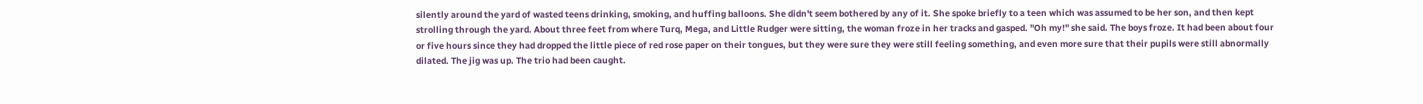silently around the yard of wasted teens drinking, smoking, and huffing balloons. She didn't seem bothered by any of it. She spoke briefly to a teen which was assumed to be her son, and then kept strolling through the yard. About three feet from where Turq, Mega, and Little Rudger were sitting, the woman froze in her tracks and gasped. "Oh my!" she said. The boys froze. It had been about four or five hours since they had dropped the little piece of red rose paper on their tongues, but they were sure they were still feeling something, and even more sure that their pupils were still abnormally dilated. The jig was up. The trio had been caught.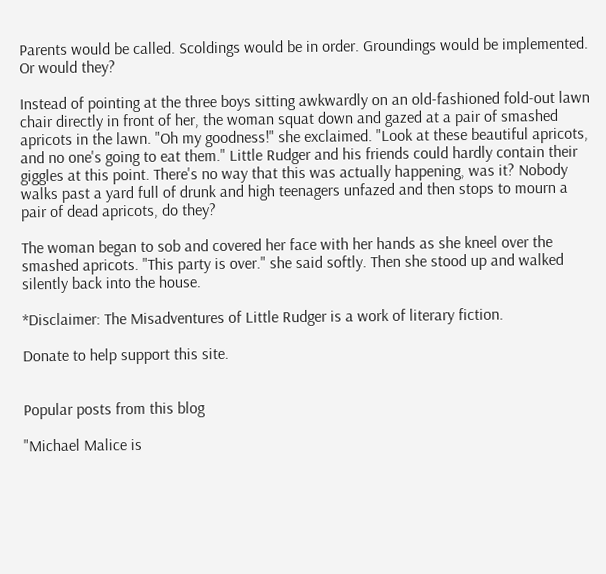Parents would be called. Scoldings would be in order. Groundings would be implemented. Or would they?

Instead of pointing at the three boys sitting awkwardly on an old-fashioned fold-out lawn chair directly in front of her, the woman squat down and gazed at a pair of smashed apricots in the lawn. "Oh my goodness!" she exclaimed. "Look at these beautiful apricots, and no one's going to eat them." Little Rudger and his friends could hardly contain their giggles at this point. There's no way that this was actually happening, was it? Nobody walks past a yard full of drunk and high teenagers unfazed and then stops to mourn a pair of dead apricots, do they?

The woman began to sob and covered her face with her hands as she kneel over the smashed apricots. "This party is over." she said softly. Then she stood up and walked silently back into the house.

*Disclaimer: The Misadventures of Little Rudger is a work of literary fiction.

Donate to help support this site.


Popular posts from this blog

"Michael Malice is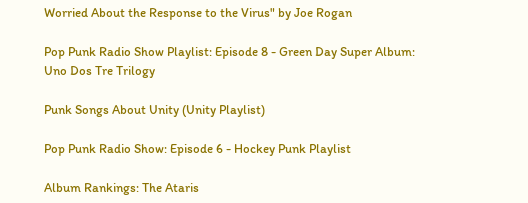Worried About the Response to the Virus" by Joe Rogan

Pop Punk Radio Show Playlist: Episode 8 - Green Day Super Album: Uno Dos Tre Trilogy

Punk Songs About Unity (Unity Playlist)

Pop Punk Radio Show: Episode 6 - Hockey Punk Playlist

Album Rankings: The Ataris